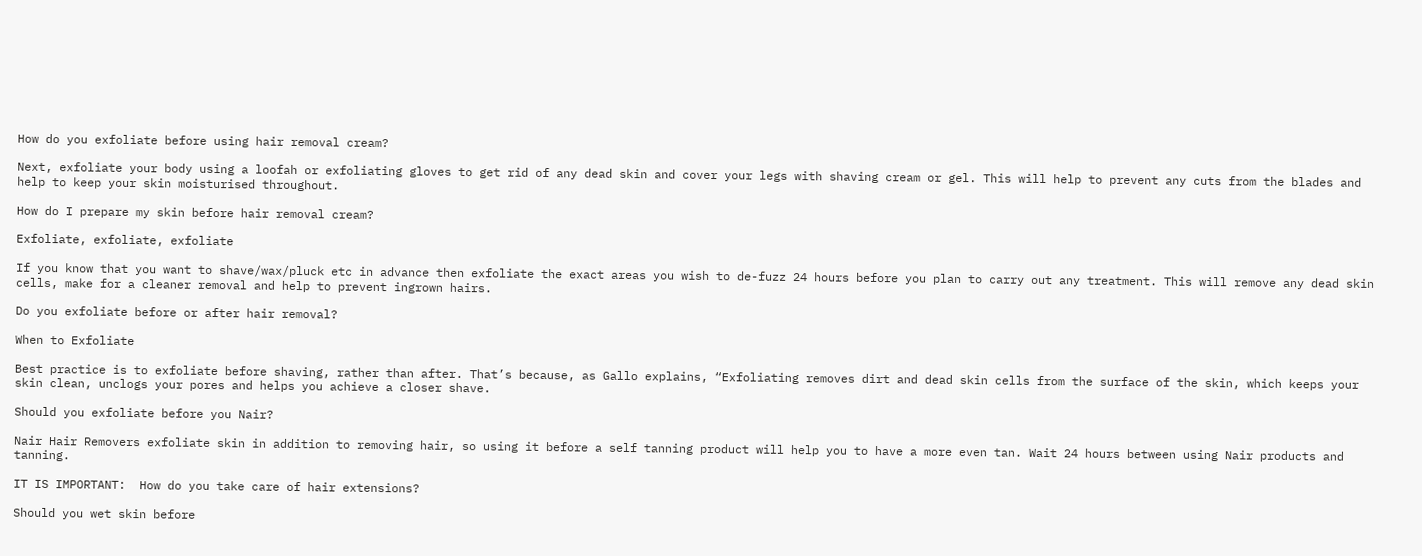How do you exfoliate before using hair removal cream?

Next, exfoliate your body using a loofah or exfoliating gloves to get rid of any dead skin and cover your legs with shaving cream or gel. This will help to prevent any cuts from the blades and help to keep your skin moisturised throughout.

How do I prepare my skin before hair removal cream?

Exfoliate, exfoliate, exfoliate

If you know that you want to shave/wax/pluck etc in advance then exfoliate the exact areas you wish to de-fuzz 24 hours before you plan to carry out any treatment. This will remove any dead skin cells, make for a cleaner removal and help to prevent ingrown hairs.

Do you exfoliate before or after hair removal?

When to Exfoliate

Best practice is to exfoliate before shaving, rather than after. That’s because, as Gallo explains, “Exfoliating removes dirt and dead skin cells from the surface of the skin, which keeps your skin clean, unclogs your pores and helps you achieve a closer shave.

Should you exfoliate before you Nair?

Nair Hair Removers exfoliate skin in addition to removing hair, so using it before a self tanning product will help you to have a more even tan. Wait 24 hours between using Nair products and tanning.

IT IS IMPORTANT:  How do you take care of hair extensions?

Should you wet skin before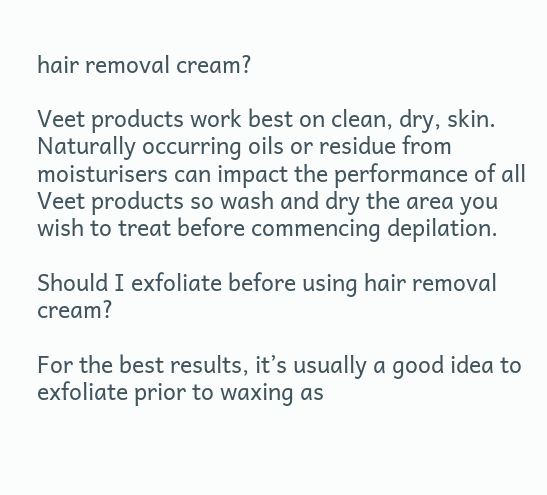hair removal cream?

Veet products work best on clean, dry, skin. Naturally occurring oils or residue from moisturisers can impact the performance of all Veet products so wash and dry the area you wish to treat before commencing depilation.

Should I exfoliate before using hair removal cream?

For the best results, it’s usually a good idea to exfoliate prior to waxing as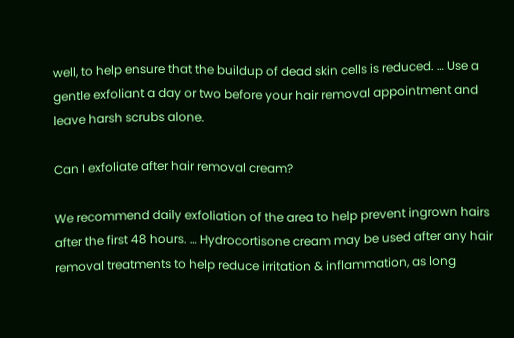well, to help ensure that the buildup of dead skin cells is reduced. … Use a gentle exfoliant a day or two before your hair removal appointment and leave harsh scrubs alone.

Can I exfoliate after hair removal cream?

We recommend daily exfoliation of the area to help prevent ingrown hairs after the first 48 hours. … Hydrocortisone cream may be used after any hair removal treatments to help reduce irritation & inflammation, as long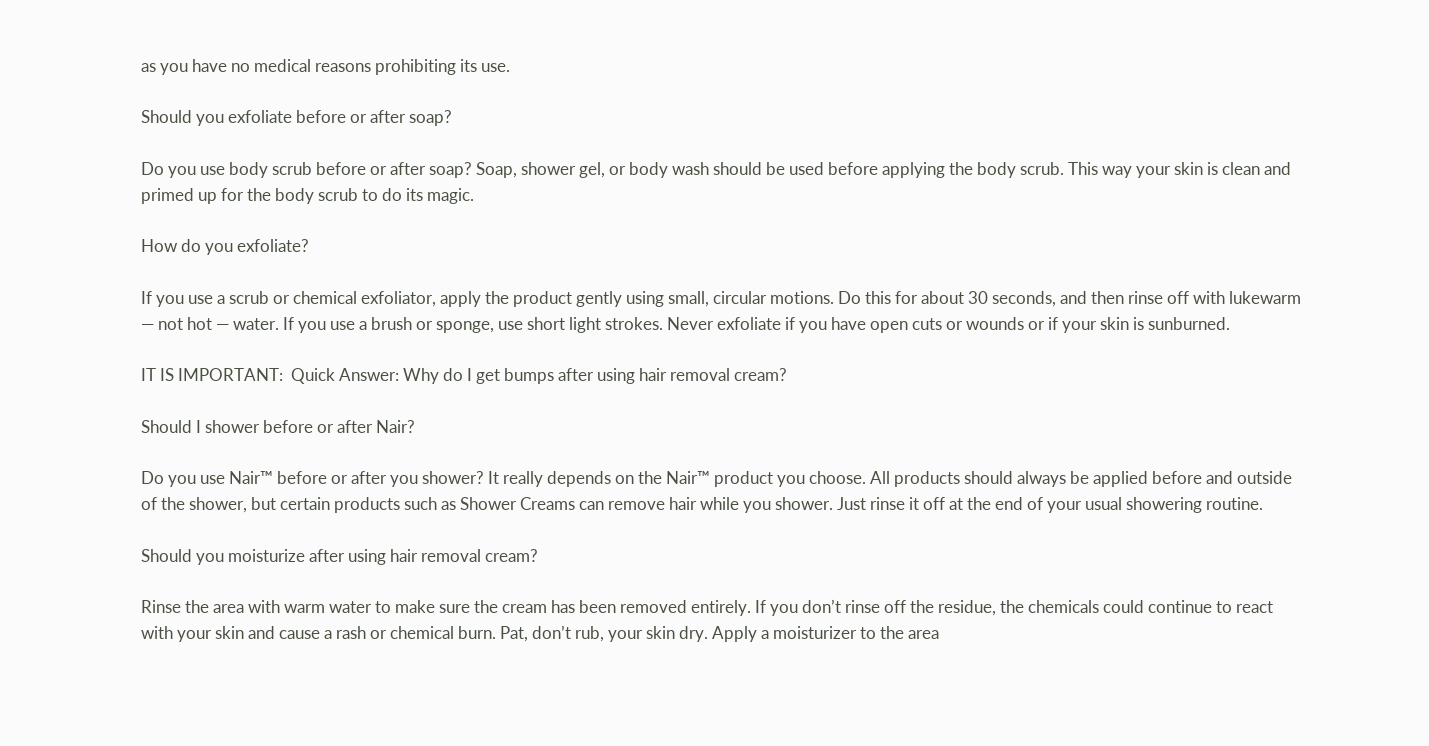as you have no medical reasons prohibiting its use.

Should you exfoliate before or after soap?

Do you use body scrub before or after soap? Soap, shower gel, or body wash should be used before applying the body scrub. This way your skin is clean and primed up for the body scrub to do its magic.

How do you exfoliate?

If you use a scrub or chemical exfoliator, apply the product gently using small, circular motions. Do this for about 30 seconds, and then rinse off with lukewarm — not hot — water. If you use a brush or sponge, use short light strokes. Never exfoliate if you have open cuts or wounds or if your skin is sunburned.

IT IS IMPORTANT:  Quick Answer: Why do I get bumps after using hair removal cream?

Should I shower before or after Nair?

Do you use Nair™ before or after you shower? It really depends on the Nair™ product you choose. All products should always be applied before and outside of the shower, but certain products such as Shower Creams can remove hair while you shower. Just rinse it off at the end of your usual showering routine.

Should you moisturize after using hair removal cream?

Rinse the area with warm water to make sure the cream has been removed entirely. If you don’t rinse off the residue, the chemicals could continue to react with your skin and cause a rash or chemical burn. Pat, don’t rub, your skin dry. Apply a moisturizer to the area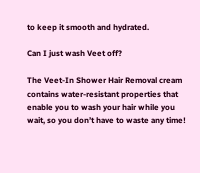to keep it smooth and hydrated.

Can I just wash Veet off?

The Veet-In Shower Hair Removal cream contains water-resistant properties that enable you to wash your hair while you wait, so you don’t have to waste any time!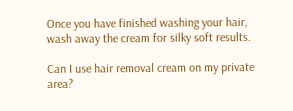Once you have finished washing your hair, wash away the cream for silky soft results.

Can I use hair removal cream on my private area?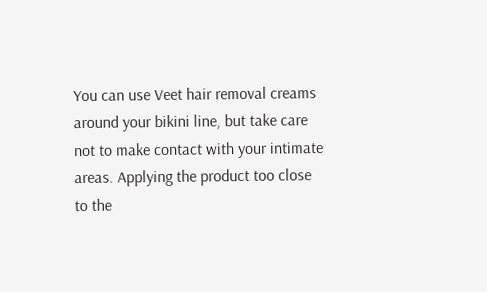You can use Veet hair removal creams around your bikini line, but take care not to make contact with your intimate areas. Applying the product too close to the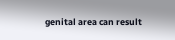genital area can result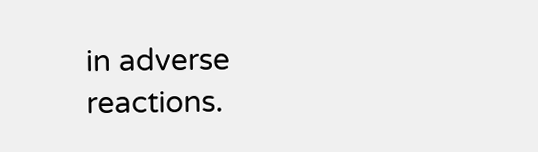in adverse reactions.